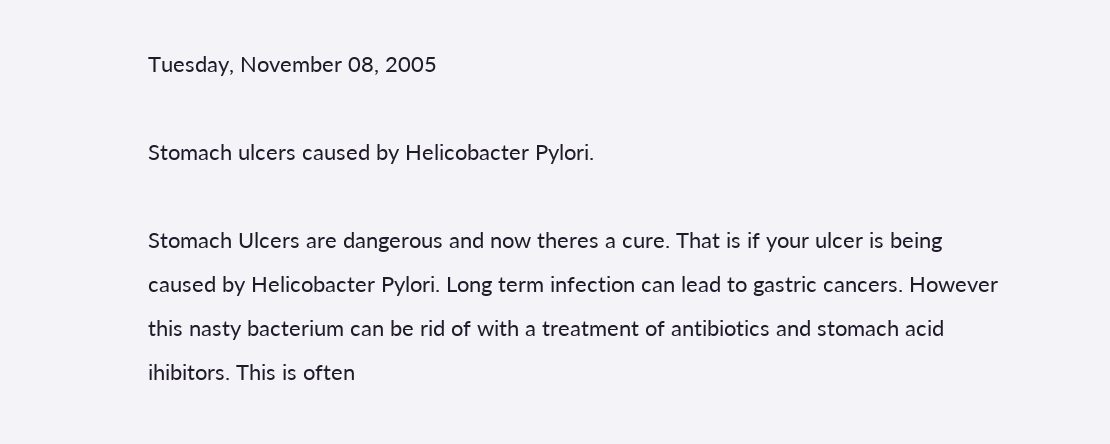Tuesday, November 08, 2005

Stomach ulcers caused by Helicobacter Pylori.

Stomach Ulcers are dangerous and now theres a cure. That is if your ulcer is being caused by Helicobacter Pylori. Long term infection can lead to gastric cancers. However this nasty bacterium can be rid of with a treatment of antibiotics and stomach acid ihibitors. This is often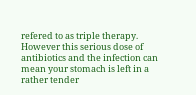refered to as triple therapy.
However this serious dose of antibiotics and the infection can mean your stomach is left in a rather tender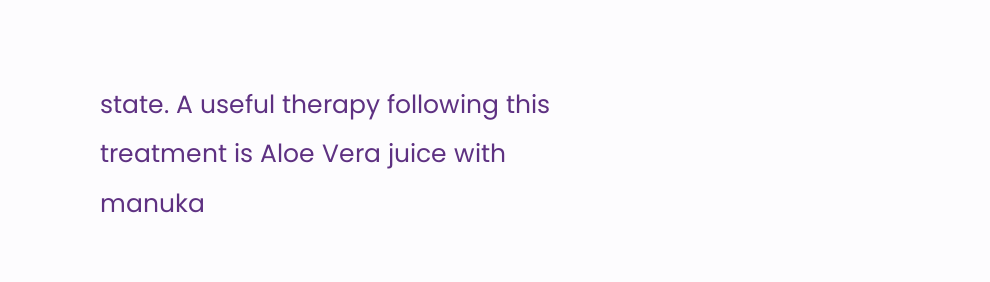state. A useful therapy following this treatment is Aloe Vera juice with manuka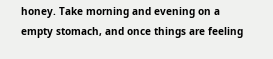honey. Take morning and evening on a empty stomach, and once things are feeling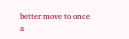better move to once a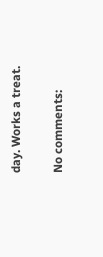day. Works a treat.

No comments: